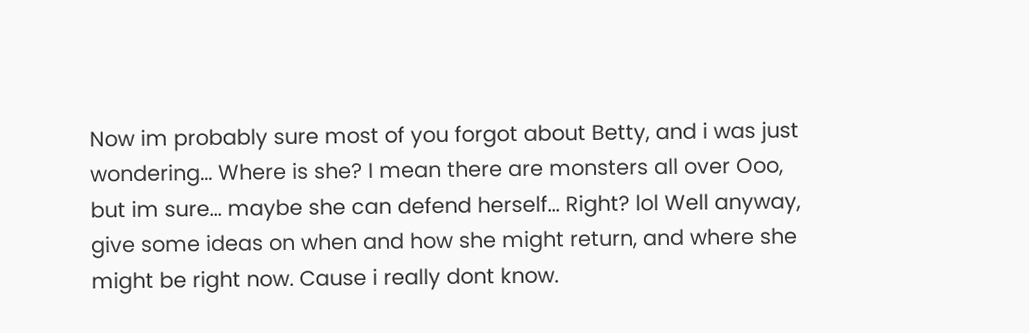Now im probably sure most of you forgot about Betty, and i was just wondering... Where is she? I mean there are monsters all over Ooo, but im sure... maybe she can defend herself... Right? lol Well anyway, give some ideas on when and how she might return, and where she might be right now. Cause i really dont know.